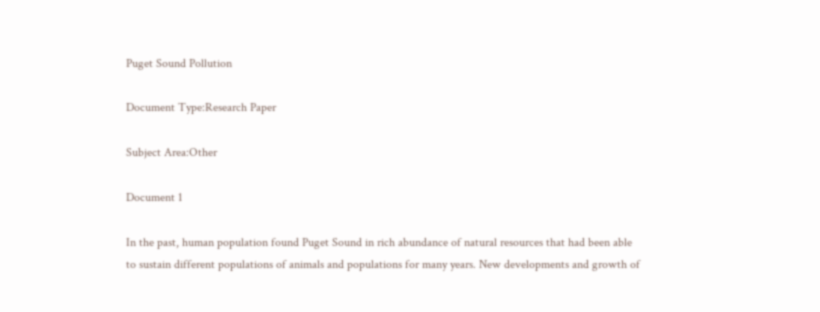Puget Sound Pollution

Document Type:Research Paper

Subject Area:Other

Document 1

In the past, human population found Puget Sound in rich abundance of natural resources that had been able to sustain different populations of animals and populations for many years. New developments and growth of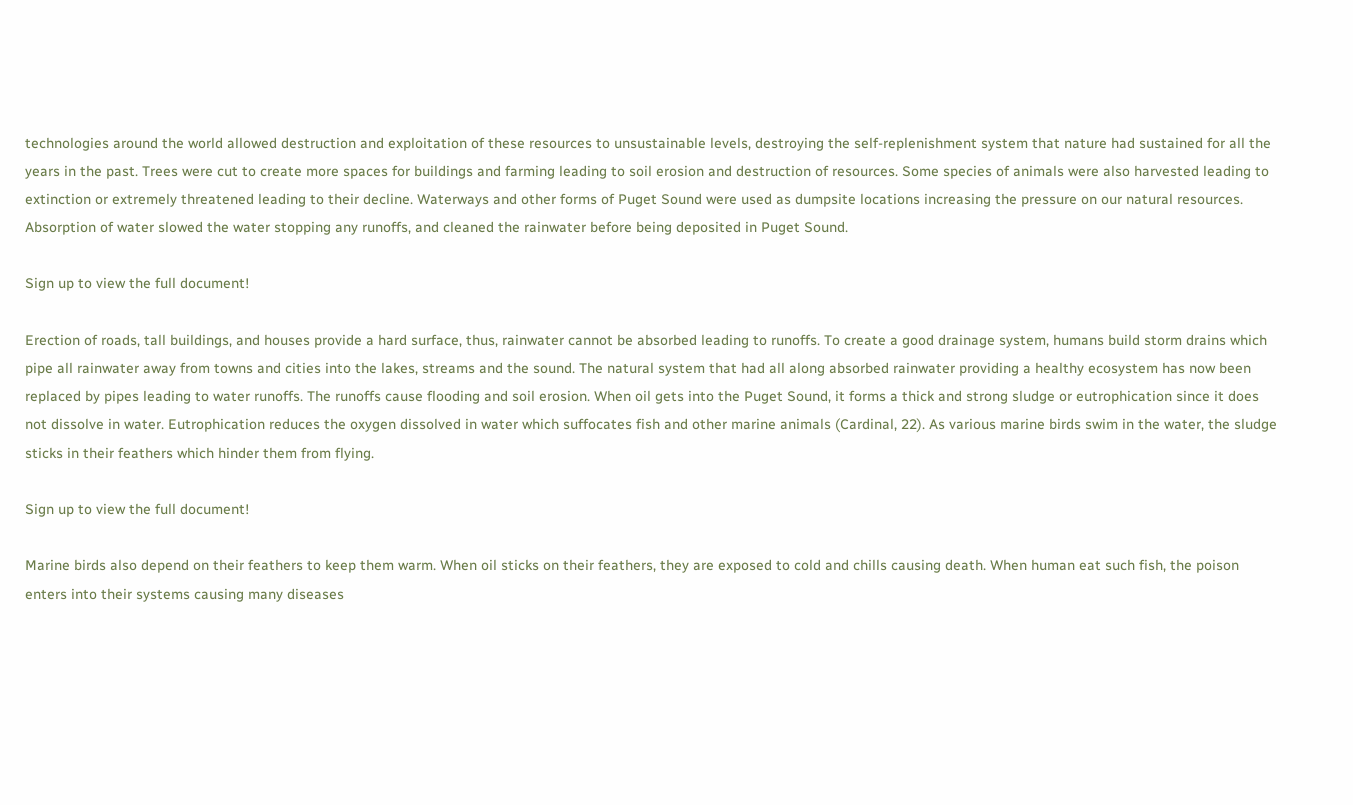technologies around the world allowed destruction and exploitation of these resources to unsustainable levels, destroying the self-replenishment system that nature had sustained for all the years in the past. Trees were cut to create more spaces for buildings and farming leading to soil erosion and destruction of resources. Some species of animals were also harvested leading to extinction or extremely threatened leading to their decline. Waterways and other forms of Puget Sound were used as dumpsite locations increasing the pressure on our natural resources. Absorption of water slowed the water stopping any runoffs, and cleaned the rainwater before being deposited in Puget Sound.

Sign up to view the full document!

Erection of roads, tall buildings, and houses provide a hard surface, thus, rainwater cannot be absorbed leading to runoffs. To create a good drainage system, humans build storm drains which pipe all rainwater away from towns and cities into the lakes, streams and the sound. The natural system that had all along absorbed rainwater providing a healthy ecosystem has now been replaced by pipes leading to water runoffs. The runoffs cause flooding and soil erosion. When oil gets into the Puget Sound, it forms a thick and strong sludge or eutrophication since it does not dissolve in water. Eutrophication reduces the oxygen dissolved in water which suffocates fish and other marine animals (Cardinal, 22). As various marine birds swim in the water, the sludge sticks in their feathers which hinder them from flying.

Sign up to view the full document!

Marine birds also depend on their feathers to keep them warm. When oil sticks on their feathers, they are exposed to cold and chills causing death. When human eat such fish, the poison enters into their systems causing many diseases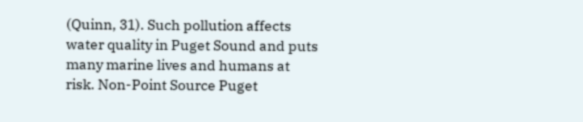(Quinn, 31). Such pollution affects water quality in Puget Sound and puts many marine lives and humans at risk. Non-Point Source Puget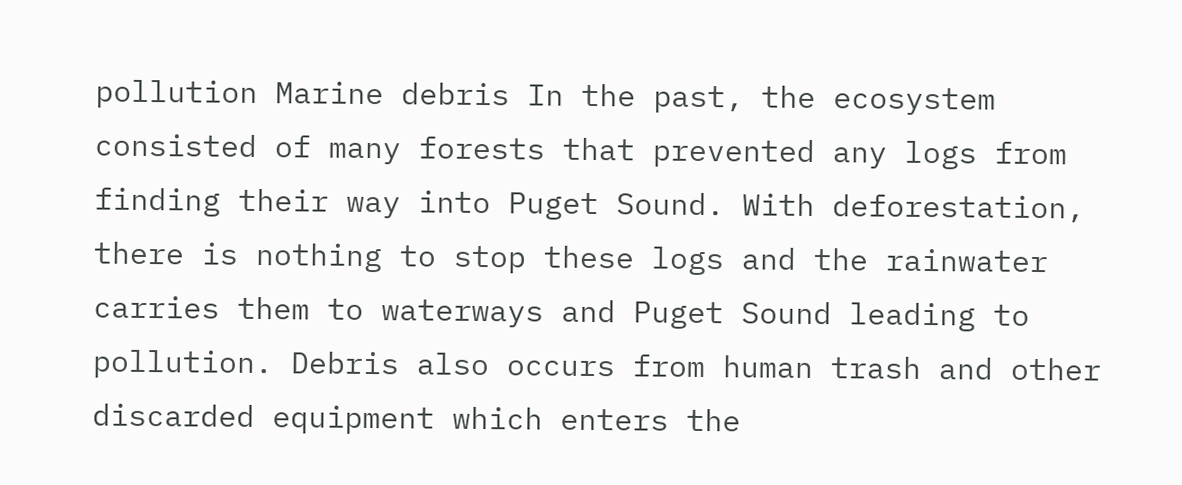pollution Marine debris In the past, the ecosystem consisted of many forests that prevented any logs from finding their way into Puget Sound. With deforestation, there is nothing to stop these logs and the rainwater carries them to waterways and Puget Sound leading to pollution. Debris also occurs from human trash and other discarded equipment which enters the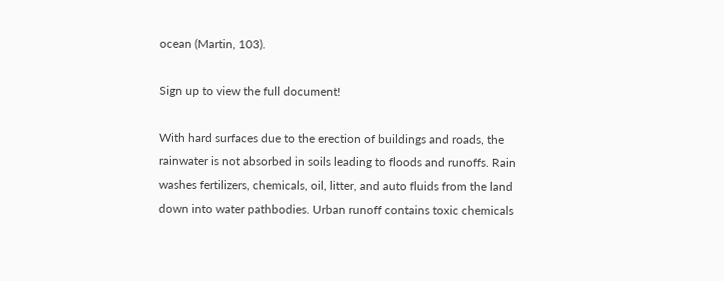ocean (Martin, 103).

Sign up to view the full document!

With hard surfaces due to the erection of buildings and roads, the rainwater is not absorbed in soils leading to floods and runoffs. Rain washes fertilizers, chemicals, oil, litter, and auto fluids from the land down into water pathbodies. Urban runoff contains toxic chemicals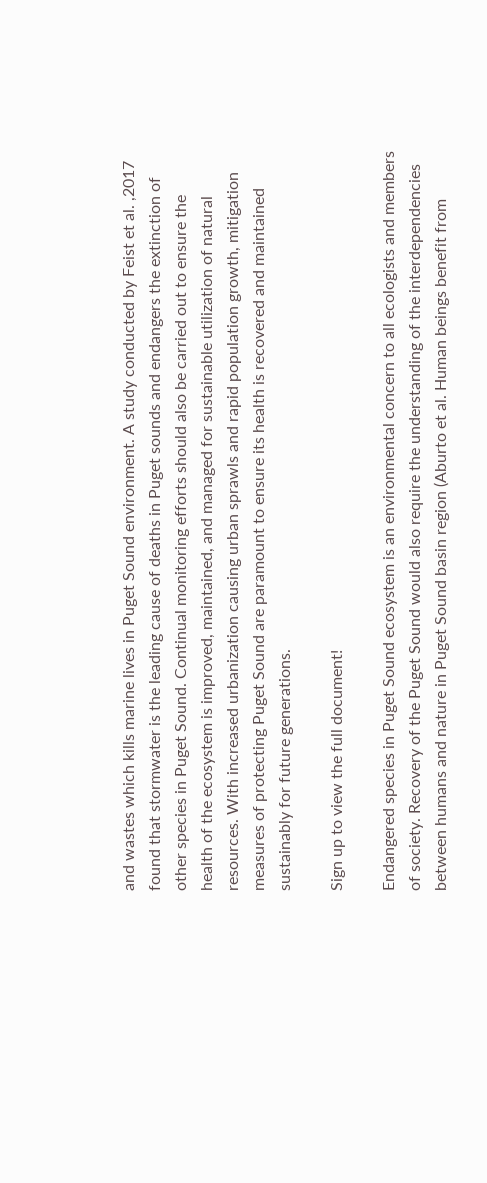and wastes which kills marine lives in Puget Sound environment. A study conducted by Feist et al. ,2017 found that stormwater is the leading cause of deaths in Puget sounds and endangers the extinction of other species in Puget Sound. Continual monitoring efforts should also be carried out to ensure the health of the ecosystem is improved, maintained, and managed for sustainable utilization of natural resources. With increased urbanization causing urban sprawls and rapid population growth, mitigation measures of protecting Puget Sound are paramount to ensure its health is recovered and maintained sustainably for future generations.

Sign up to view the full document!

Endangered species in Puget Sound ecosystem is an environmental concern to all ecologists and members of society. Recovery of the Puget Sound would also require the understanding of the interdependencies between humans and nature in Puget Sound basin region (Aburto et al. Human beings benefit from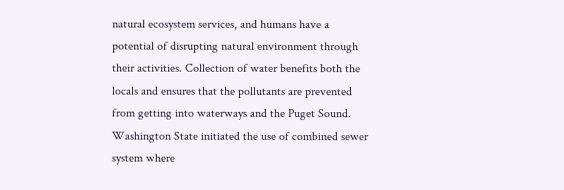natural ecosystem services, and humans have a potential of disrupting natural environment through their activities. Collection of water benefits both the locals and ensures that the pollutants are prevented from getting into waterways and the Puget Sound. Washington State initiated the use of combined sewer system where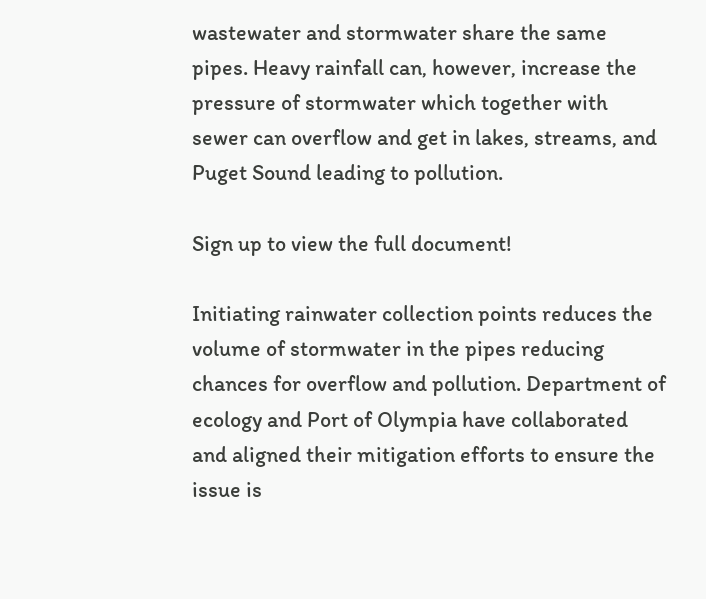wastewater and stormwater share the same pipes. Heavy rainfall can, however, increase the pressure of stormwater which together with sewer can overflow and get in lakes, streams, and Puget Sound leading to pollution.

Sign up to view the full document!

Initiating rainwater collection points reduces the volume of stormwater in the pipes reducing chances for overflow and pollution. Department of ecology and Port of Olympia have collaborated and aligned their mitigation efforts to ensure the issue is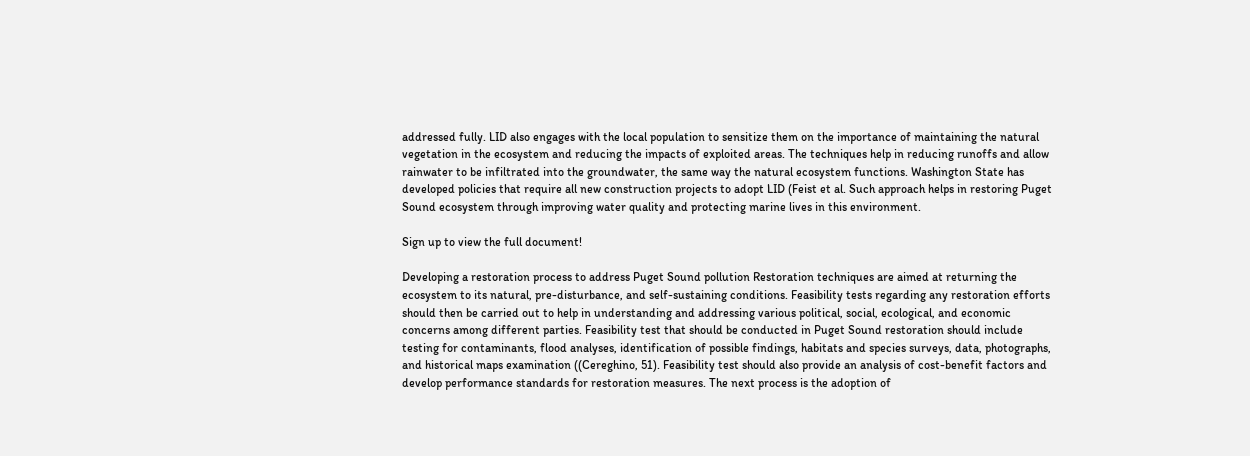addressed fully. LID also engages with the local population to sensitize them on the importance of maintaining the natural vegetation in the ecosystem and reducing the impacts of exploited areas. The techniques help in reducing runoffs and allow rainwater to be infiltrated into the groundwater, the same way the natural ecosystem functions. Washington State has developed policies that require all new construction projects to adopt LID (Feist et al. Such approach helps in restoring Puget Sound ecosystem through improving water quality and protecting marine lives in this environment.

Sign up to view the full document!

Developing a restoration process to address Puget Sound pollution Restoration techniques are aimed at returning the ecosystem to its natural, pre-disturbance, and self-sustaining conditions. Feasibility tests regarding any restoration efforts should then be carried out to help in understanding and addressing various political, social, ecological, and economic concerns among different parties. Feasibility test that should be conducted in Puget Sound restoration should include testing for contaminants, flood analyses, identification of possible findings, habitats and species surveys, data, photographs, and historical maps examination ((Cereghino, 51). Feasibility test should also provide an analysis of cost-benefit factors and develop performance standards for restoration measures. The next process is the adoption of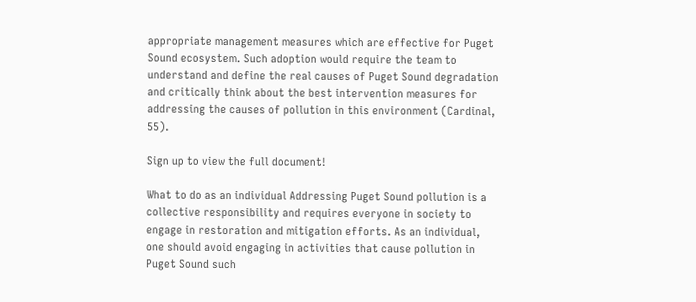appropriate management measures which are effective for Puget Sound ecosystem. Such adoption would require the team to understand and define the real causes of Puget Sound degradation and critically think about the best intervention measures for addressing the causes of pollution in this environment (Cardinal, 55).

Sign up to view the full document!

What to do as an individual Addressing Puget Sound pollution is a collective responsibility and requires everyone in society to engage in restoration and mitigation efforts. As an individual, one should avoid engaging in activities that cause pollution in Puget Sound such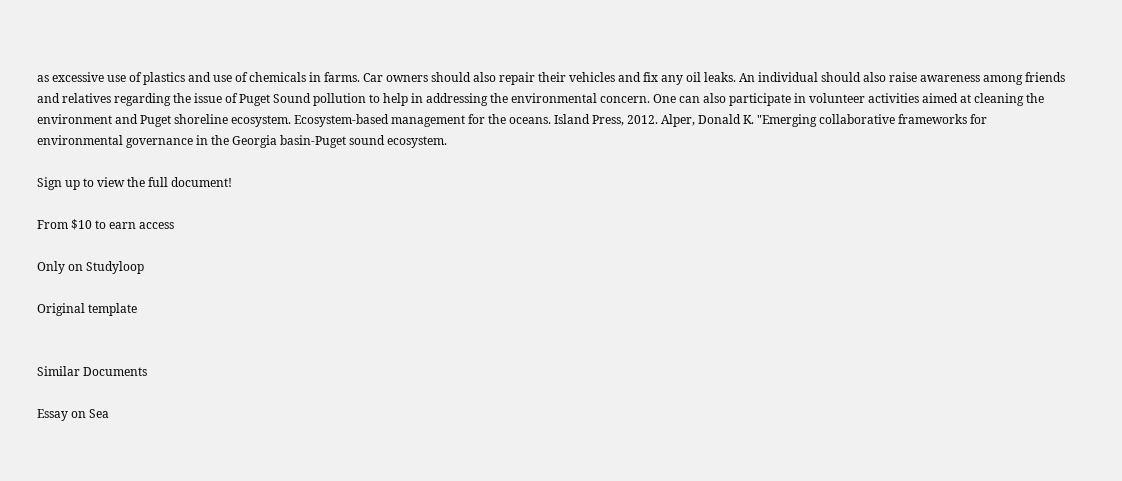as excessive use of plastics and use of chemicals in farms. Car owners should also repair their vehicles and fix any oil leaks. An individual should also raise awareness among friends and relatives regarding the issue of Puget Sound pollution to help in addressing the environmental concern. One can also participate in volunteer activities aimed at cleaning the environment and Puget shoreline ecosystem. Ecosystem-based management for the oceans. Island Press, 2012. Alper, Donald K. "Emerging collaborative frameworks for environmental governance in the Georgia basin‐Puget sound ecosystem.

Sign up to view the full document!

From $10 to earn access

Only on Studyloop

Original template


Similar Documents

Essay on Sea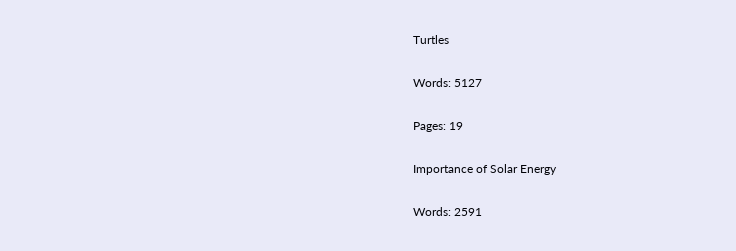Turtles

Words: 5127

Pages: 19

Importance of Solar Energy

Words: 2591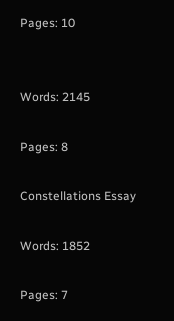Pages: 10


Words: 2145

Pages: 8

Constellations Essay

Words: 1852

Pages: 7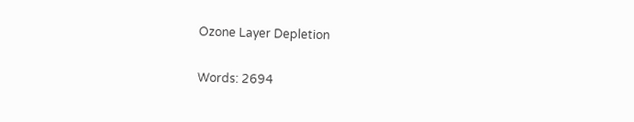Ozone Layer Depletion

Words: 2694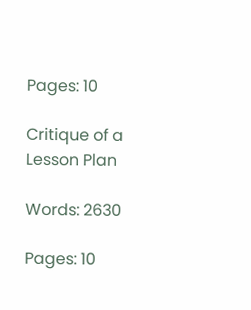Pages: 10

Critique of a Lesson Plan

Words: 2630

Pages: 10